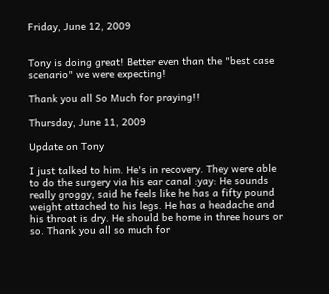Friday, June 12, 2009


Tony is doing great! Better even than the "best case scenario" we were expecting!

Thank you all So Much for praying!!

Thursday, June 11, 2009

Update on Tony

I just talked to him. He's in recovery. They were able to do the surgery via his ear canal :yay: He sounds really groggy, said he feels like he has a fifty pound weight attached to his legs. He has a headache and his throat is dry. He should be home in three hours or so. Thank you all so much for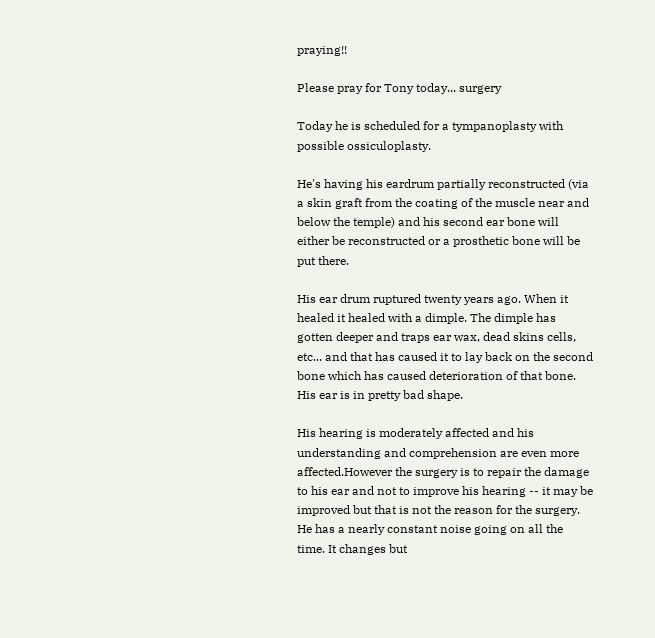praying!!

Please pray for Tony today... surgery

Today he is scheduled for a tympanoplasty with possible ossiculoplasty.

He's having his eardrum partially reconstructed (via a skin graft from the coating of the muscle near and below the temple) and his second ear bone will either be reconstructed or a prosthetic bone will be put there.

His ear drum ruptured twenty years ago. When it healed it healed with a dimple. The dimple has gotten deeper and traps ear wax, dead skins cells, etc... and that has caused it to lay back on the second bone which has caused deterioration of that bone. His ear is in pretty bad shape.

His hearing is moderately affected and his understanding and comprehension are even more affected.However the surgery is to repair the damage to his ear and not to improve his hearing -- it may be improved but that is not the reason for the surgery. He has a nearly constant noise going on all the time. It changes but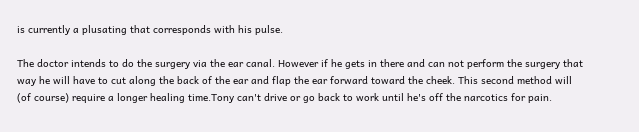is currently a plusating that corresponds with his pulse.

The doctor intends to do the surgery via the ear canal. However if he gets in there and can not perform the surgery that way he will have to cut along the back of the ear and flap the ear forward toward the cheek. This second method will (of course) require a longer healing time.Tony can't drive or go back to work until he's off the narcotics for pain.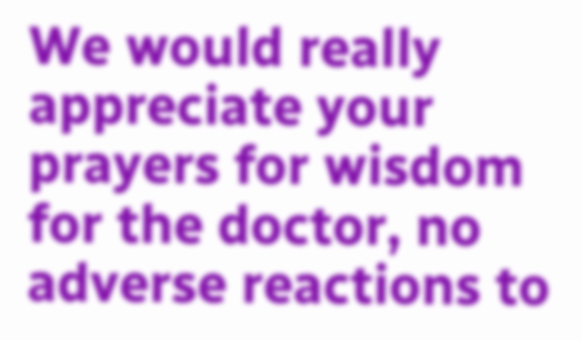We would really appreciate your prayers for wisdom for the doctor, no adverse reactions to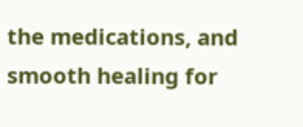the medications, and smooth healing for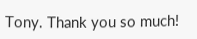Tony. Thank you so much!